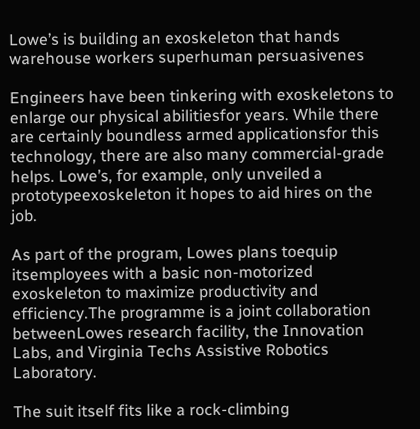Lowe’s is building an exoskeleton that hands warehouse workers superhuman persuasivenes

Engineers have been tinkering with exoskeletons to enlarge our physical abilitiesfor years. While there are certainly boundless armed applicationsfor this technology, there are also many commercial-grade helps. Lowe’s, for example, only unveiled a prototypeexoskeleton it hopes to aid hires on the job.

As part of the program, Lowes plans toequip itsemployees with a basic non-motorized exoskeleton to maximize productivity and efficiency.The programme is a joint collaboration betweenLowes research facility, the Innovation Labs, and Virginia Techs Assistive Robotics Laboratory.

The suit itself fits like a rock-climbing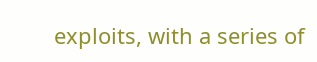exploits, with a series of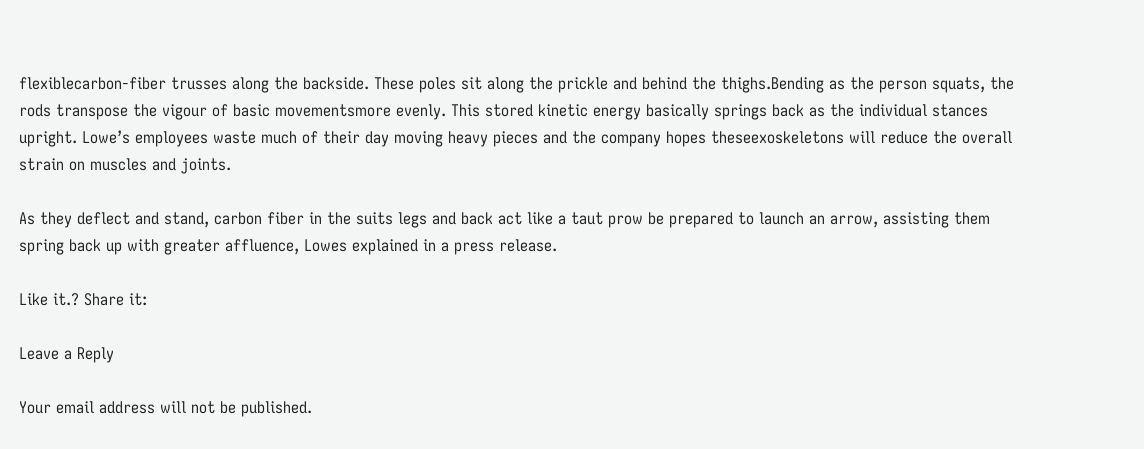flexiblecarbon-fiber trusses along the backside. These poles sit along the prickle and behind the thighs.Bending as the person squats, the rods transpose the vigour of basic movementsmore evenly. This stored kinetic energy basically springs back as the individual stances upright. Lowe’s employees waste much of their day moving heavy pieces and the company hopes theseexoskeletons will reduce the overall strain on muscles and joints.

As they deflect and stand, carbon fiber in the suits legs and back act like a taut prow be prepared to launch an arrow, assisting them spring back up with greater affluence, Lowes explained in a press release.

Like it.? Share it:

Leave a Reply

Your email address will not be published.